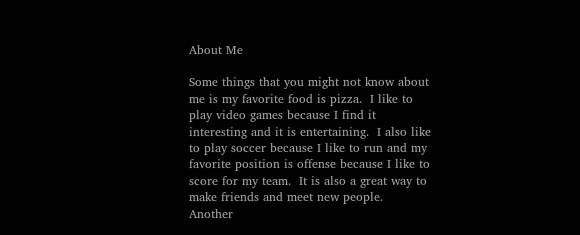About Me

Some things that you might not know about me is my favorite food is pizza.  I like to play video games because I find it interesting and it is entertaining.  I also like to play soccer because I like to run and my favorite position is offense because I like to score for my team.  It is also a great way to make friends and meet new people.  Another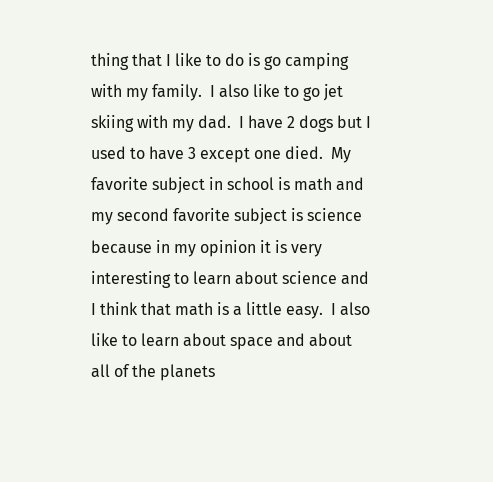thing that I like to do is go camping with my family.  I also like to go jet skiing with my dad.  I have 2 dogs but I used to have 3 except one died.  My favorite subject in school is math and my second favorite subject is science because in my opinion it is very interesting to learn about science and I think that math is a little easy.  I also like to learn about space and about all of the planets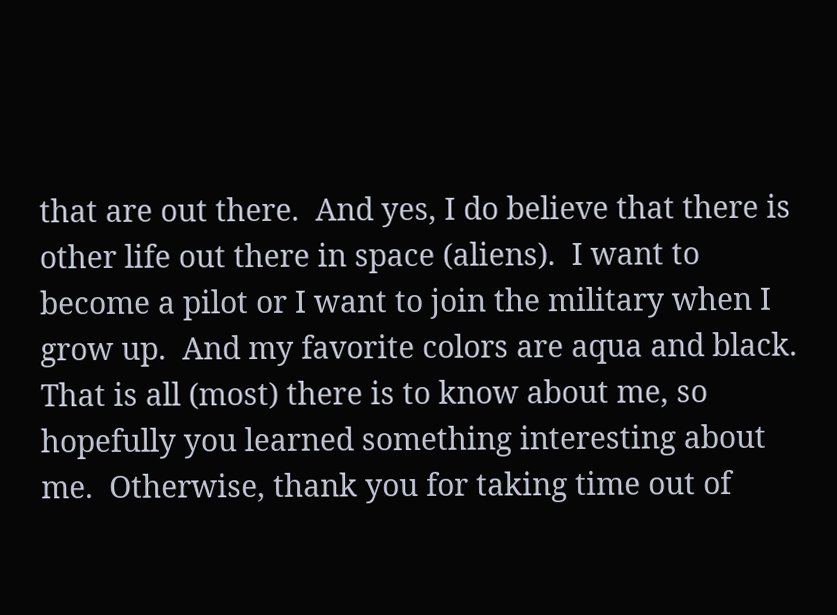that are out there.  And yes, I do believe that there is other life out there in space (aliens).  I want to become a pilot or I want to join the military when I grow up.  And my favorite colors are aqua and black.  That is all (most) there is to know about me, so hopefully you learned something interesting about me.  Otherwise, thank you for taking time out of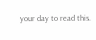your day to read this.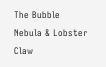The Bubble Nebula & Lobster Claw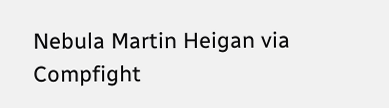Nebula Martin Heigan via Compfight